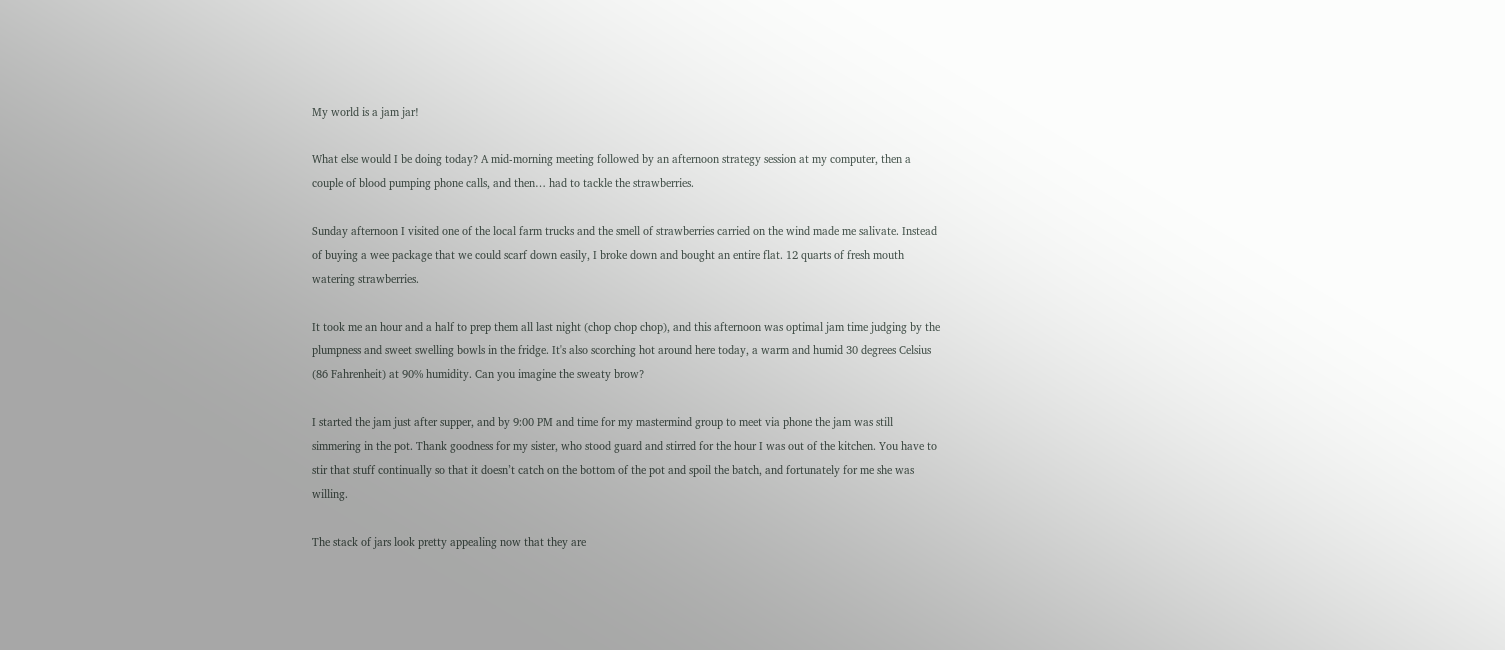My world is a jam jar!

What else would I be doing today? A mid-morning meeting followed by an afternoon strategy session at my computer, then a couple of blood pumping phone calls, and then… had to tackle the strawberries.

Sunday afternoon I visited one of the local farm trucks and the smell of strawberries carried on the wind made me salivate. Instead of buying a wee package that we could scarf down easily, I broke down and bought an entire flat. 12 quarts of fresh mouth watering strawberries.

It took me an hour and a half to prep them all last night (chop chop chop), and this afternoon was optimal jam time judging by the plumpness and sweet swelling bowls in the fridge. It's also scorching hot around here today, a warm and humid 30 degrees Celsius (86 Fahrenheit) at 90% humidity. Can you imagine the sweaty brow?

I started the jam just after supper, and by 9:00 PM and time for my mastermind group to meet via phone the jam was still simmering in the pot. Thank goodness for my sister, who stood guard and stirred for the hour I was out of the kitchen. You have to stir that stuff continually so that it doesn’t catch on the bottom of the pot and spoil the batch, and fortunately for me she was willing.

The stack of jars look pretty appealing now that they are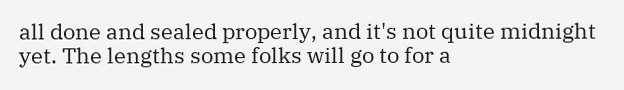all done and sealed properly, and it's not quite midnight yet. The lengths some folks will go to for a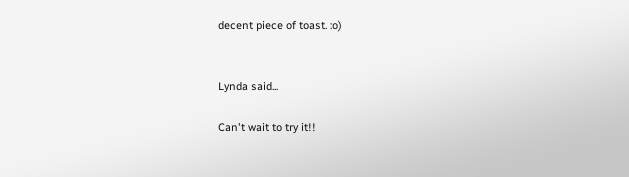decent piece of toast. :o)


Lynda said...

Can't wait to try it!!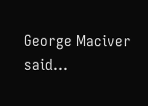George Maciver said...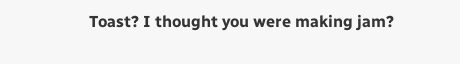Toast? I thought you were making jam?